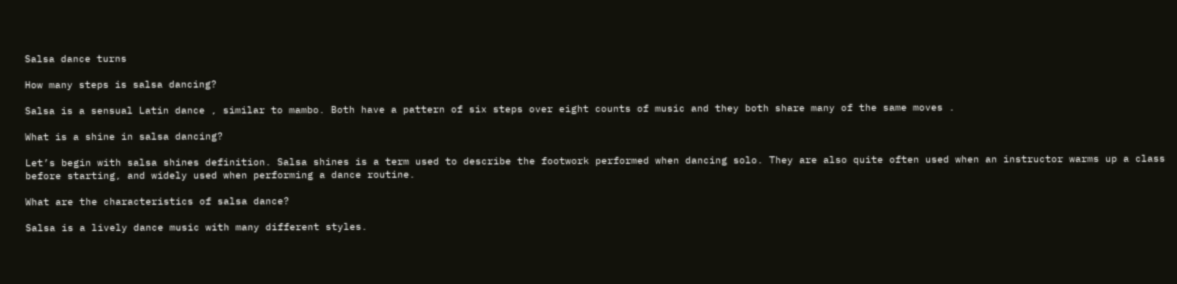Salsa dance turns

How many steps is salsa dancing?

Salsa is a sensual Latin dance , similar to mambo. Both have a pattern of six steps over eight counts of music and they both share many of the same moves .

What is a shine in salsa dancing?

Let’s begin with salsa shines definition. Salsa shines is a term used to describe the footwork performed when dancing solo. They are also quite often used when an instructor warms up a class before starting, and widely used when performing a dance routine.

What are the characteristics of salsa dance?

Salsa is a lively dance music with many different styles.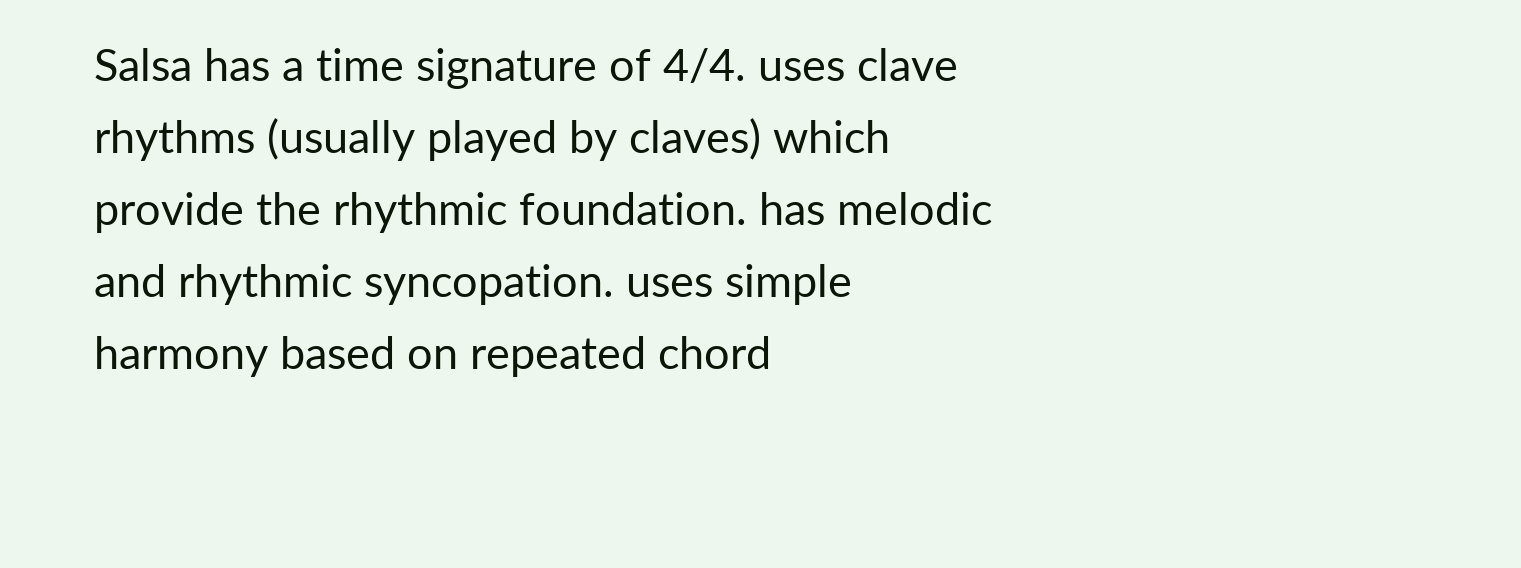Salsa has a time signature of 4/4. uses clave rhythms (usually played by claves) which provide the rhythmic foundation. has melodic and rhythmic syncopation. uses simple harmony based on repeated chord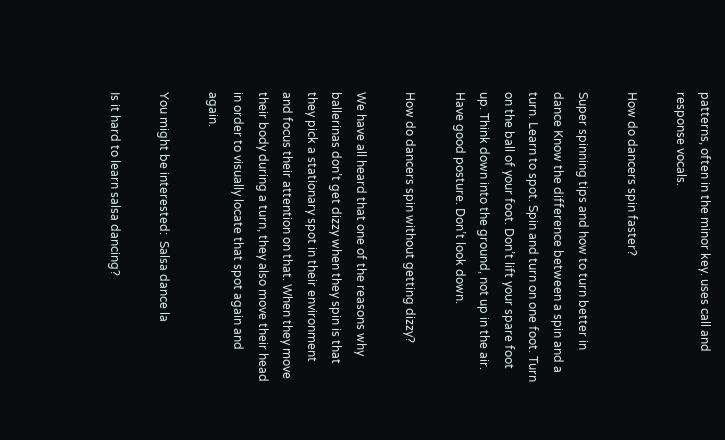patterns, often in the minor key. uses call and response vocals.

How do dancers spin faster?

Super spinning tips and how to turn better in dance Know the difference between a spin and a turn. Learn to spot. Spin and turn on one foot. Turn on the ball of your foot. Don’t lift your spare foot up. Think down into the ground, not up in the air. Have good posture. Don’t look down.

How do dancers spin without getting dizzy?

We have all heard that one of the reasons why ballerinas don’t get dizzy when they spin is that they pick a stationary spot in their environment and focus their attention on that. When they move their body during a turn, they also move their head in order to visually locate that spot again and again.

You might be interested:  Salsa dance la

Is it hard to learn salsa dancing?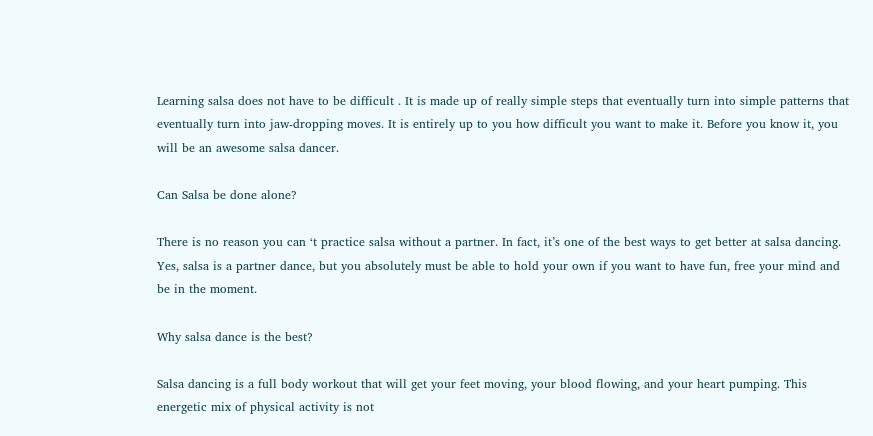Learning salsa does not have to be difficult . It is made up of really simple steps that eventually turn into simple patterns that eventually turn into jaw-dropping moves. It is entirely up to you how difficult you want to make it. Before you know it, you will be an awesome salsa dancer.

Can Salsa be done alone?

There is no reason you can ‘t practice salsa without a partner. In fact, it’s one of the best ways to get better at salsa dancing. Yes, salsa is a partner dance, but you absolutely must be able to hold your own if you want to have fun, free your mind and be in the moment.

Why salsa dance is the best?

Salsa dancing is a full body workout that will get your feet moving, your blood flowing, and your heart pumping. This energetic mix of physical activity is not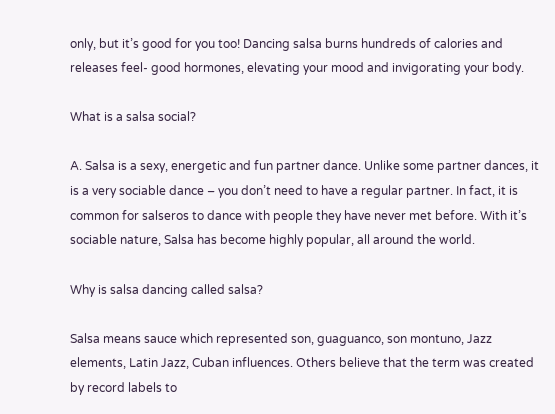only, but it’s good for you too! Dancing salsa burns hundreds of calories and releases feel- good hormones, elevating your mood and invigorating your body.

What is a salsa social?

A. Salsa is a sexy, energetic and fun partner dance. Unlike some partner dances, it is a very sociable dance – you don’t need to have a regular partner. In fact, it is common for salseros to dance with people they have never met before. With it’s sociable nature, Salsa has become highly popular, all around the world.

Why is salsa dancing called salsa?

Salsa means sauce which represented son, guaguanco, son montuno, Jazz elements, Latin Jazz, Cuban influences. Others believe that the term was created by record labels to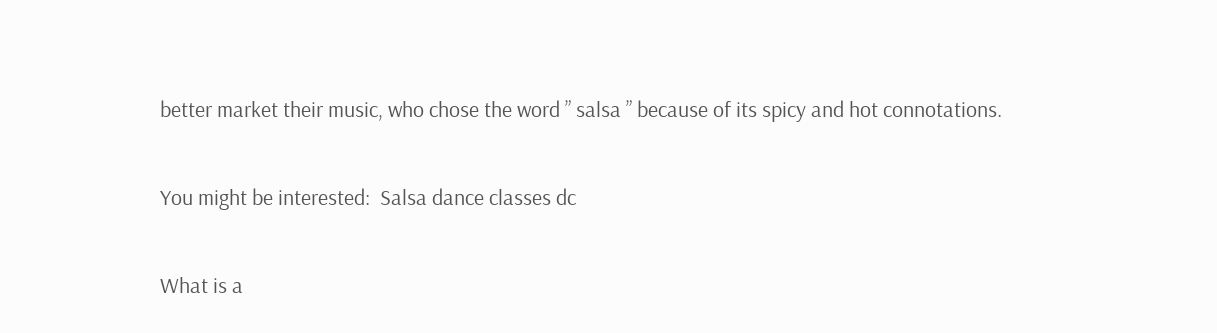better market their music, who chose the word ” salsa ” because of its spicy and hot connotations.

You might be interested:  Salsa dance classes dc

What is a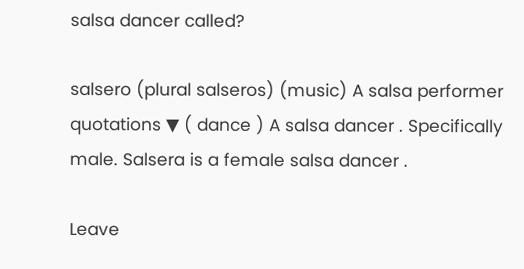salsa dancer called?

salsero (plural salseros) (music) A salsa performer quotations ▼ ( dance ) A salsa dancer . Specifically male. Salsera is a female salsa dancer .

Leave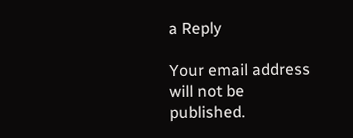a Reply

Your email address will not be published.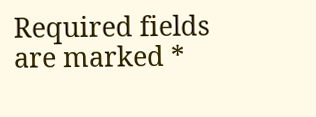Required fields are marked *